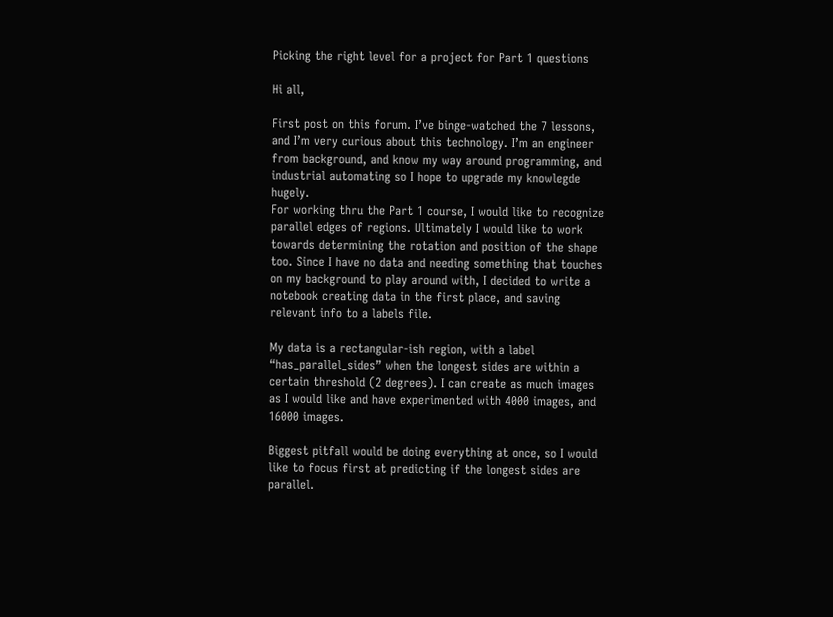Picking the right level for a project for Part 1 questions

Hi all,

First post on this forum. I’ve binge-watched the 7 lessons, and I’m very curious about this technology. I’m an engineer from background, and know my way around programming, and industrial automating so I hope to upgrade my knowlegde hugely.
For working thru the Part 1 course, I would like to recognize parallel edges of regions. Ultimately I would like to work towards determining the rotation and position of the shape too. Since I have no data and needing something that touches on my background to play around with, I decided to write a notebook creating data in the first place, and saving relevant info to a labels file.

My data is a rectangular-ish region, with a label “has_parallel_sides” when the longest sides are within a certain threshold (2 degrees). I can create as much images as I would like and have experimented with 4000 images, and 16000 images.

Biggest pitfall would be doing everything at once, so I would like to focus first at predicting if the longest sides are parallel.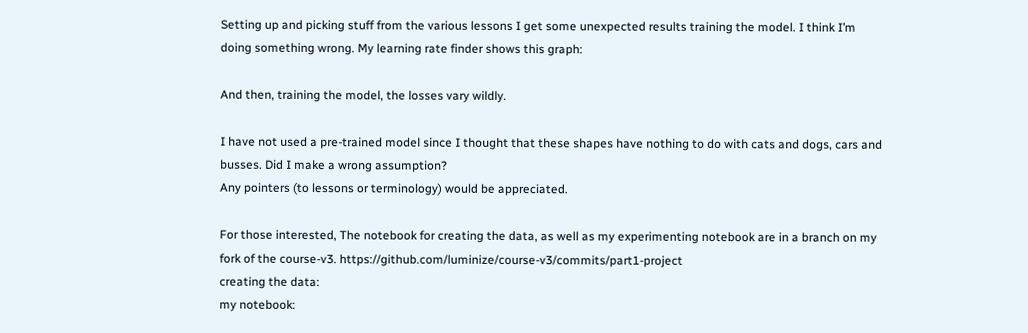Setting up and picking stuff from the various lessons I get some unexpected results training the model. I think I’m doing something wrong. My learning rate finder shows this graph:

And then, training the model, the losses vary wildly.

I have not used a pre-trained model since I thought that these shapes have nothing to do with cats and dogs, cars and busses. Did I make a wrong assumption?
Any pointers (to lessons or terminology) would be appreciated.

For those interested, The notebook for creating the data, as well as my experimenting notebook are in a branch on my fork of the course-v3. https://github.com/luminize/course-v3/commits/part1-project
creating the data:
my notebook: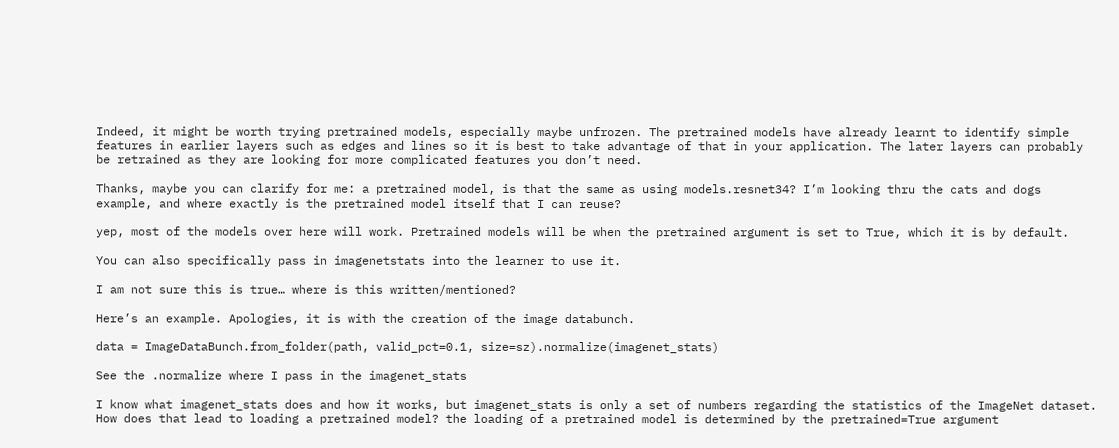Indeed, it might be worth trying pretrained models, especially maybe unfrozen. The pretrained models have already learnt to identify simple features in earlier layers such as edges and lines so it is best to take advantage of that in your application. The later layers can probably be retrained as they are looking for more complicated features you don’t need.

Thanks, maybe you can clarify for me: a pretrained model, is that the same as using models.resnet34? I’m looking thru the cats and dogs example, and where exactly is the pretrained model itself that I can reuse?

yep, most of the models over here will work. Pretrained models will be when the pretrained argument is set to True, which it is by default.

You can also specifically pass in imagenetstats into the learner to use it.

I am not sure this is true… where is this written/mentioned?

Here’s an example. Apologies, it is with the creation of the image databunch.

data = ImageDataBunch.from_folder(path, valid_pct=0.1, size=sz).normalize(imagenet_stats)

See the .normalize where I pass in the imagenet_stats

I know what imagenet_stats does and how it works, but imagenet_stats is only a set of numbers regarding the statistics of the ImageNet dataset. How does that lead to loading a pretrained model? the loading of a pretrained model is determined by the pretrained=True argument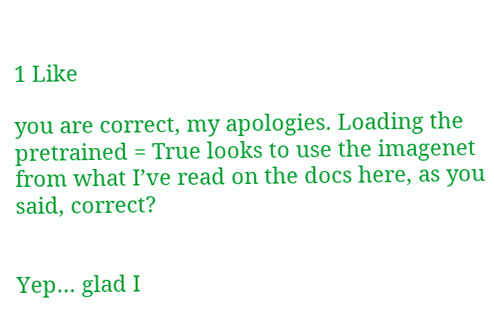1 Like

you are correct, my apologies. Loading the pretrained = True looks to use the imagenet from what I’ve read on the docs here, as you said, correct?


Yep… glad I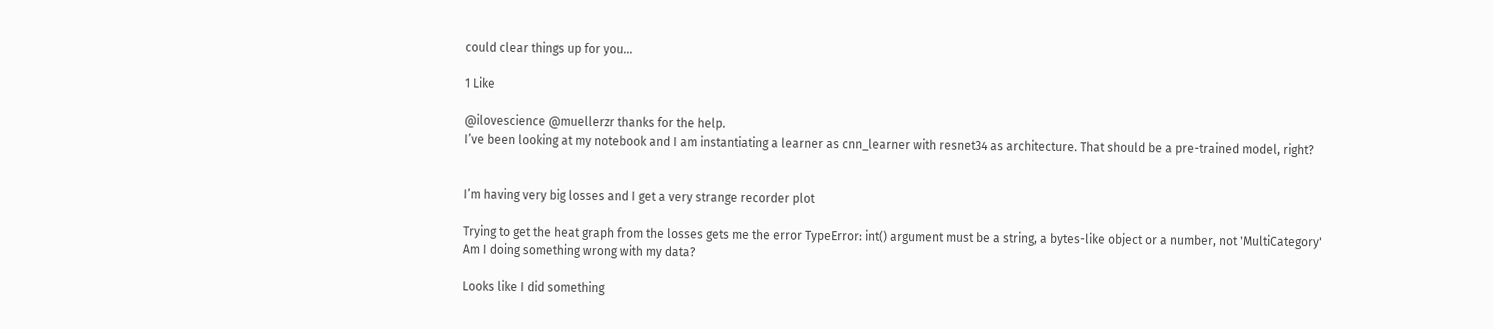could clear things up for you…

1 Like

@ilovescience @muellerzr thanks for the help.
I’ve been looking at my notebook and I am instantiating a learner as cnn_learner with resnet34 as architecture. That should be a pre-trained model, right?


I’m having very big losses and I get a very strange recorder plot

Trying to get the heat graph from the losses gets me the error TypeError: int() argument must be a string, a bytes-like object or a number, not 'MultiCategory'
Am I doing something wrong with my data?

Looks like I did something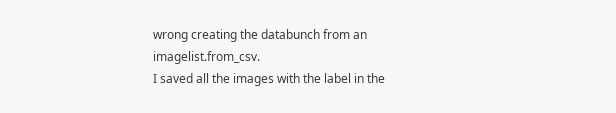wrong creating the databunch from an imagelist.from_csv.
I saved all the images with the label in the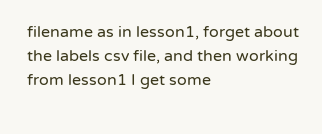filename as in lesson1, forget about the labels csv file, and then working from lesson1 I get some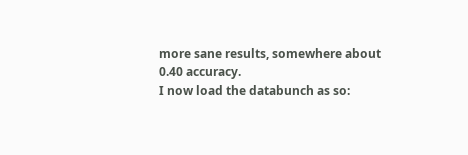more sane results, somewhere about 0.40 accuracy.
I now load the databunch as so: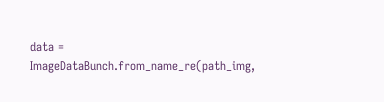data = ImageDataBunch.from_name_re(path_img,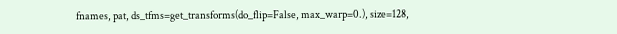fnames, pat, ds_tfms=get_transforms(do_flip=False, max_warp=0.), size=128,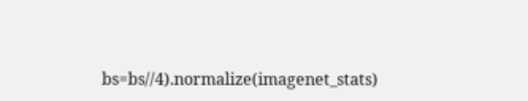bs=bs//4).normalize(imagenet_stats)